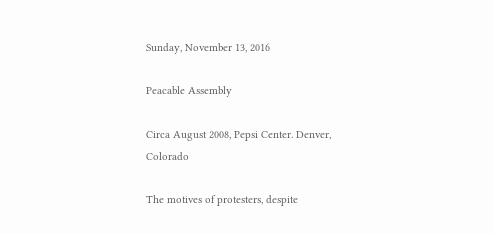Sunday, November 13, 2016

Peacable Assembly

Circa August 2008, Pepsi Center. Denver, Colorado

The motives of protesters, despite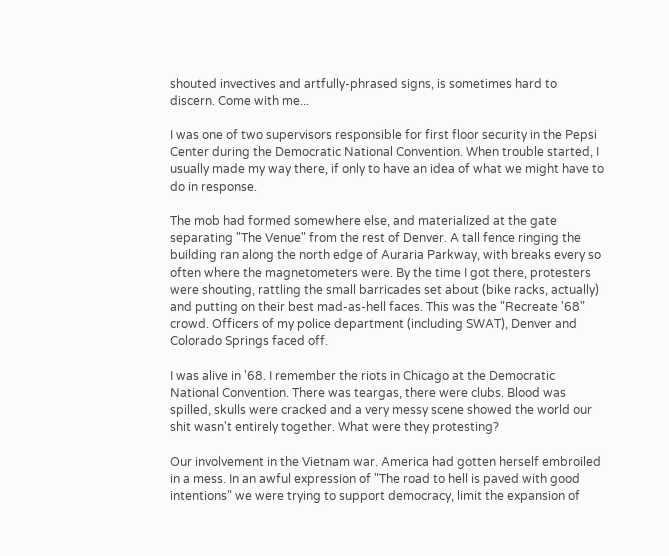shouted invectives and artfully-phrased signs, is sometimes hard to discern. Come with me...

I was one of two supervisors responsible for first floor security in the Pepsi Center during the Democratic National Convention. When trouble started, I usually made my way there, if only to have an idea of what we might have to do in response.

The mob had formed somewhere else, and materialized at the gate separating "The Venue" from the rest of Denver. A tall fence ringing the building ran along the north edge of Auraria Parkway, with breaks every so often where the magnetometers were. By the time I got there, protesters were shouting, rattling the small barricades set about (bike racks, actually) and putting on their best mad-as-hell faces. This was the "Recreate '68" crowd. Officers of my police department (including SWAT), Denver and Colorado Springs faced off.

I was alive in '68. I remember the riots in Chicago at the Democratic National Convention. There was teargas, there were clubs. Blood was spilled, skulls were cracked and a very messy scene showed the world our shit wasn't entirely together. What were they protesting?

Our involvement in the Vietnam war. America had gotten herself embroiled in a mess. In an awful expression of "The road to hell is paved with good intentions" we were trying to support democracy, limit the expansion of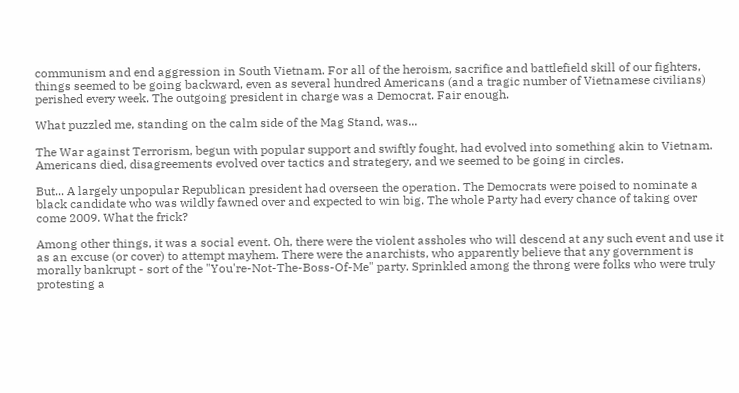communism and end aggression in South Vietnam. For all of the heroism, sacrifice and battlefield skill of our fighters, things seemed to be going backward, even as several hundred Americans (and a tragic number of Vietnamese civilians) perished every week. The outgoing president in charge was a Democrat. Fair enough.

What puzzled me, standing on the calm side of the Mag Stand, was...

The War against Terrorism, begun with popular support and swiftly fought, had evolved into something akin to Vietnam. Americans died, disagreements evolved over tactics and strategery, and we seemed to be going in circles.

But... A largely unpopular Republican president had overseen the operation. The Democrats were poised to nominate a black candidate who was wildly fawned over and expected to win big. The whole Party had every chance of taking over come 2009. What the frick?

Among other things, it was a social event. Oh, there were the violent assholes who will descend at any such event and use it as an excuse (or cover) to attempt mayhem. There were the anarchists, who apparently believe that any government is morally bankrupt - sort of the "You're-Not-The-Boss-Of-Me" party. Sprinkled among the throng were folks who were truly protesting a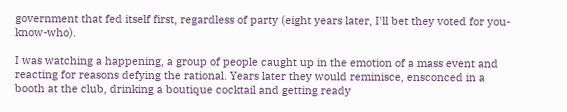government that fed itself first, regardless of party (eight years later, I'll bet they voted for you-know-who).

I was watching a happening, a group of people caught up in the emotion of a mass event and reacting for reasons defying the rational. Years later they would reminisce, ensconced in a booth at the club, drinking a boutique cocktail and getting ready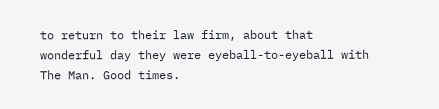to return to their law firm, about that wonderful day they were eyeball-to-eyeball with The Man. Good times.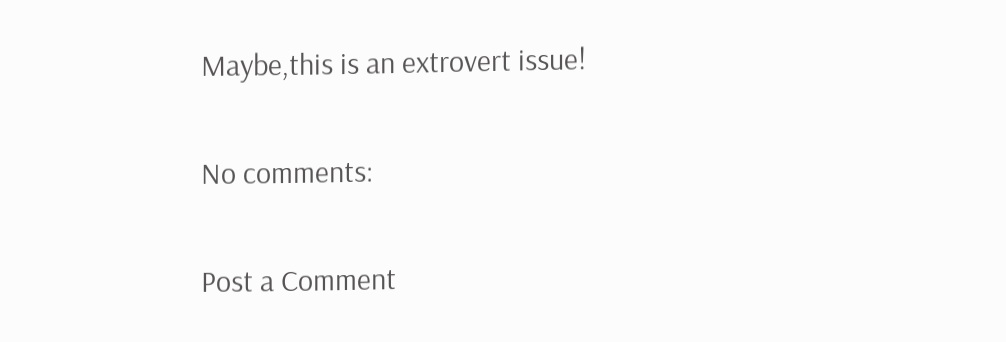Maybe,this is an extrovert issue!

No comments:

Post a Comment